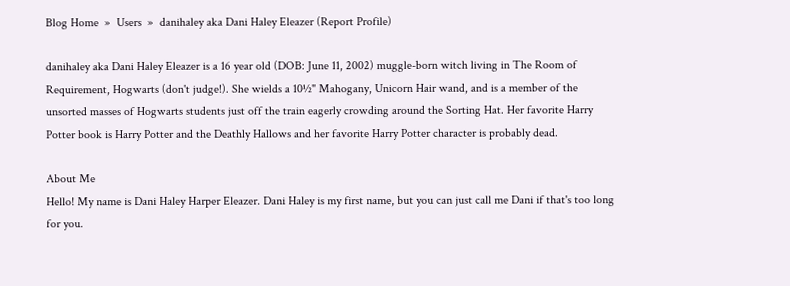Blog Home  »  Users  »  danihaley aka Dani Haley Eleazer (Report Profile)

danihaley aka Dani Haley Eleazer is a 16 year old (DOB: June 11, 2002) muggle-born witch living in The Room of Requirement, Hogwarts (don't judge!). She wields a 10½" Mahogany, Unicorn Hair wand, and is a member of the unsorted masses of Hogwarts students just off the train eagerly crowding around the Sorting Hat. Her favorite Harry Potter book is Harry Potter and the Deathly Hallows and her favorite Harry Potter character is probably dead.

About Me
Hello! My name is Dani Haley Harper Eleazer. Dani Haley is my first name, but you can just call me Dani if that's too long for you.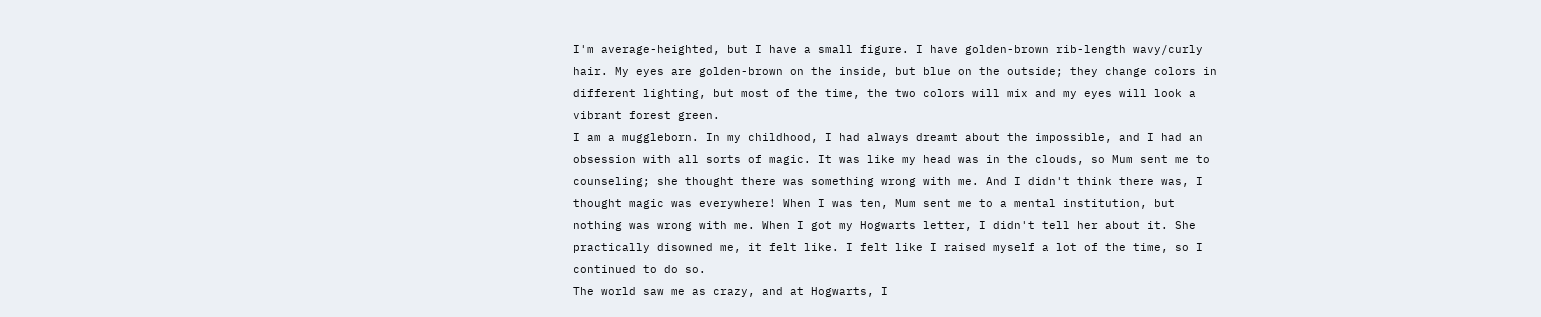I'm average-heighted, but I have a small figure. I have golden-brown rib-length wavy/curly hair. My eyes are golden-brown on the inside, but blue on the outside; they change colors in different lighting, but most of the time, the two colors will mix and my eyes will look a vibrant forest green.
I am a muggleborn. In my childhood, I had always dreamt about the impossible, and I had an obsession with all sorts of magic. It was like my head was in the clouds, so Mum sent me to counseling; she thought there was something wrong with me. And I didn't think there was, I thought magic was everywhere! When I was ten, Mum sent me to a mental institution, but nothing was wrong with me. When I got my Hogwarts letter, I didn't tell her about it. She practically disowned me, it felt like. I felt like I raised myself a lot of the time, so I continued to do so.
The world saw me as crazy, and at Hogwarts, I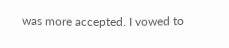was more accepted. I vowed to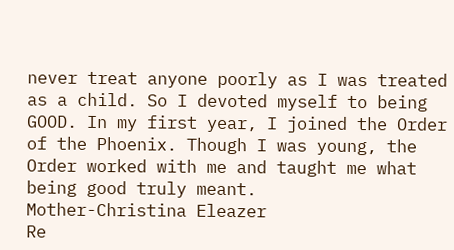never treat anyone poorly as I was treated as a child. So I devoted myself to being GOOD. In my first year, I joined the Order of the Phoenix. Though I was young, the Order worked with me and taught me what being good truly meant.
Mother-Christina Eleazer
Re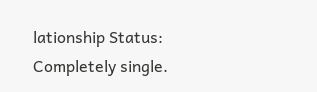lationship Status:
Completely single.